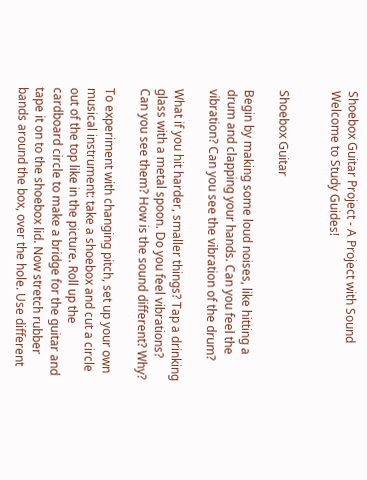Shoebox Guitar Project - A Project with Sound
Welcome to Study Guides!


Shoebox Guitar

Begin by making some loud noises, like hitting a drum and clapping your hands. Can you feel the vibration? Can you see the vibration of the drum?

What if you hit harder, smaller things? Tap a drinking glass with a metal spoon. Do you feel vibrations? Can you see them? How is the sound different? Why?

To experiment with changing pitch, set up your own musical instrument: take a shoebox and cut a circle out of the top like in the picture. Roll up the cardboard circle to make a bridge for the guitar and tape it on to the shoebox lid. Now stretch rubber bands around the box, over the hole. Use different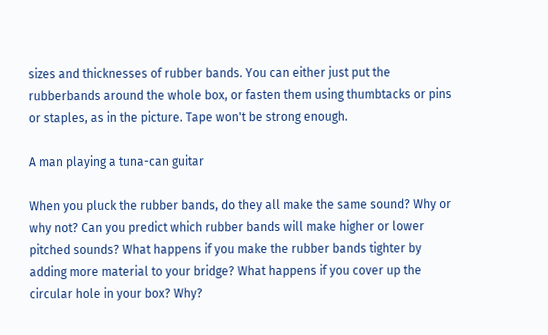sizes and thicknesses of rubber bands. You can either just put the rubberbands around the whole box, or fasten them using thumbtacks or pins or staples, as in the picture. Tape won't be strong enough.

A man playing a tuna-can guitar

When you pluck the rubber bands, do they all make the same sound? Why or why not? Can you predict which rubber bands will make higher or lower pitched sounds? What happens if you make the rubber bands tighter by adding more material to your bridge? What happens if you cover up the circular hole in your box? Why?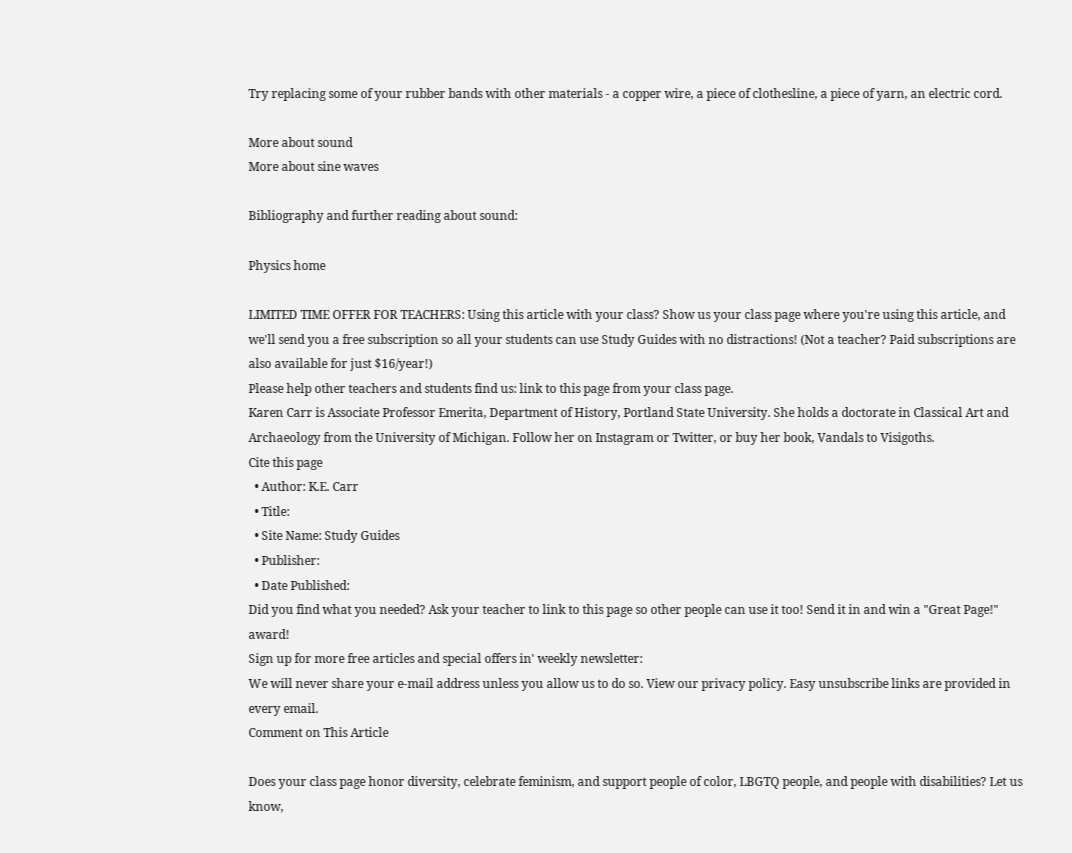Try replacing some of your rubber bands with other materials - a copper wire, a piece of clothesline, a piece of yarn, an electric cord.

More about sound
More about sine waves

Bibliography and further reading about sound:

Physics home

LIMITED TIME OFFER FOR TEACHERS: Using this article with your class? Show us your class page where you're using this article, and we'll send you a free subscription so all your students can use Study Guides with no distractions! (Not a teacher? Paid subscriptions are also available for just $16/year!)
Please help other teachers and students find us: link to this page from your class page.
Karen Carr is Associate Professor Emerita, Department of History, Portland State University. She holds a doctorate in Classical Art and Archaeology from the University of Michigan. Follow her on Instagram or Twitter, or buy her book, Vandals to Visigoths.
Cite this page
  • Author: K.E. Carr
  • Title:
  • Site Name: Study Guides
  • Publisher:
  • Date Published:
Did you find what you needed? Ask your teacher to link to this page so other people can use it too! Send it in and win a "Great Page!" award!
Sign up for more free articles and special offers in' weekly newsletter:
We will never share your e-mail address unless you allow us to do so. View our privacy policy. Easy unsubscribe links are provided in every email.
Comment on This Article

Does your class page honor diversity, celebrate feminism, and support people of color, LBGTQ people, and people with disabilities? Let us know,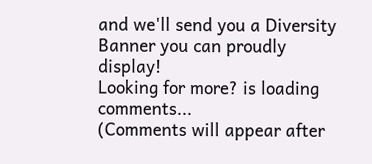and we'll send you a Diversity Banner you can proudly display!
Looking for more? is loading comments...
(Comments will appear after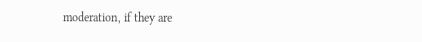moderation, if they are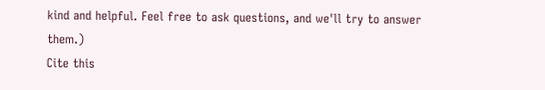kind and helpful. Feel free to ask questions, and we'll try to answer them.)
Cite this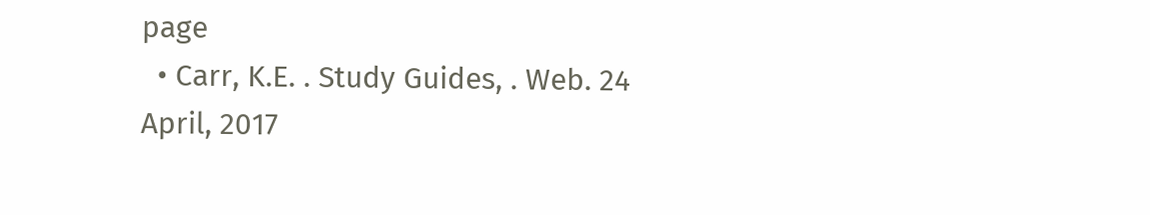page
  • Carr, K.E. . Study Guides, . Web. 24 April, 2017